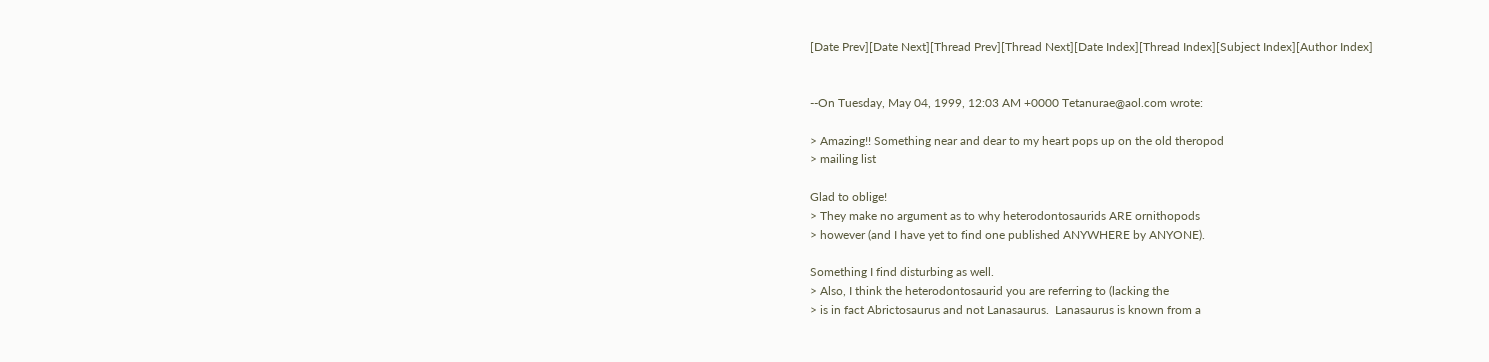[Date Prev][Date Next][Thread Prev][Thread Next][Date Index][Thread Index][Subject Index][Author Index]


--On Tuesday, May 04, 1999, 12:03 AM +0000 Tetanurae@aol.com wrote:

> Amazing!! Something near and dear to my heart pops up on the old theropod
> mailing list

Glad to oblige!
> They make no argument as to why heterodontosaurids ARE ornithopods
> however (and I have yet to find one published ANYWHERE by ANYONE).

Something I find disturbing as well.
> Also, I think the heterodontosaurid you are referring to (lacking the
> is in fact Abrictosaurus and not Lanasaurus.  Lanasaurus is known from a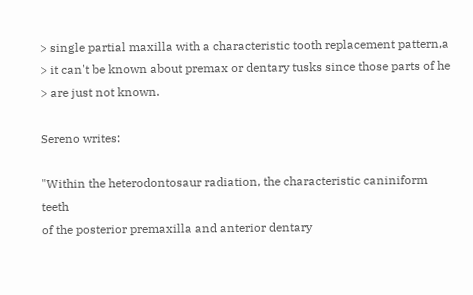> single partial maxilla with a characteristic tooth replacement pattern,a
> it can't be known about premax or dentary tusks since those parts of he
> are just not known.

Sereno writes:

"Within the heterodontosaur radiation, the characteristic caniniform teeth
of the posterior premaxilla and anterior dentary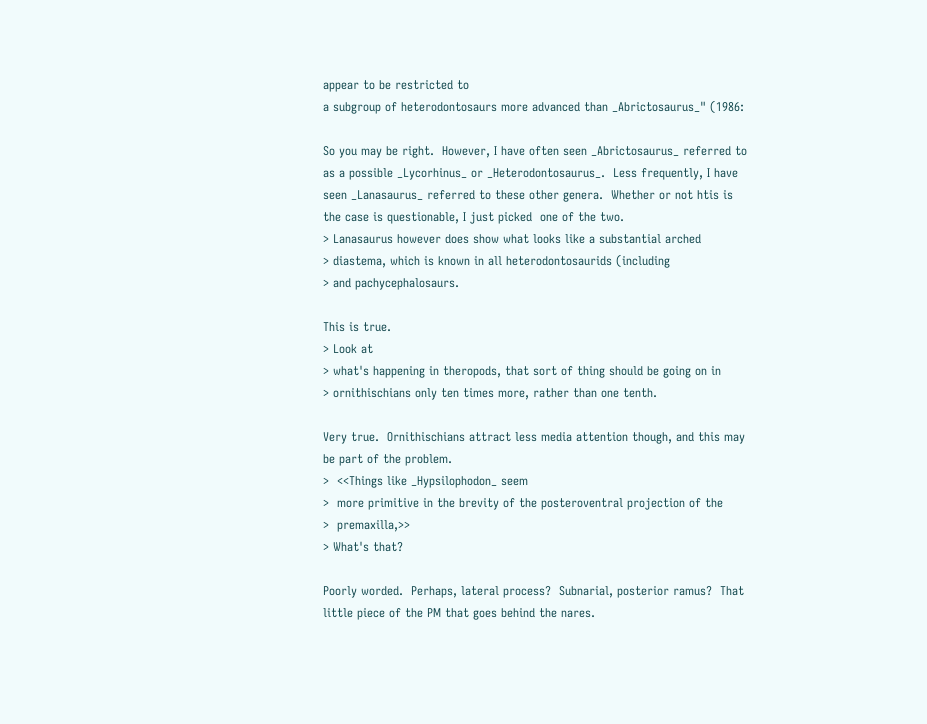appear to be restricted to
a subgroup of heterodontosaurs more advanced than _Abrictosaurus_" (1986:

So you may be right.  However, I have often seen _Abrictosaurus_ referred to
as a possible _Lycorhinus_ or _Heterodontosaurus_.  Less frequently, I have
seen _Lanasaurus_ referred to these other genera.  Whether or not htis is
the case is questionable, I just picked  one of the two.
> Lanasaurus however does show what looks like a substantial arched
> diastema, which is known in all heterodontosaurids (including
> and pachycephalosaurs.

This is true.
> Look at
> what's happening in theropods, that sort of thing should be going on in
> ornithischians only ten times more, rather than one tenth.

Very true.  Ornithischians attract less media attention though, and this may
be part of the problem.
>  <<Things like _Hypsilophodon_ seem
>  more primitive in the brevity of the posteroventral projection of the
>  premaxilla,>>
> What's that?

Poorly worded.  Perhaps, lateral process?  Subnarial, posterior ramus?  That
little piece of the PM that goes behind the nares.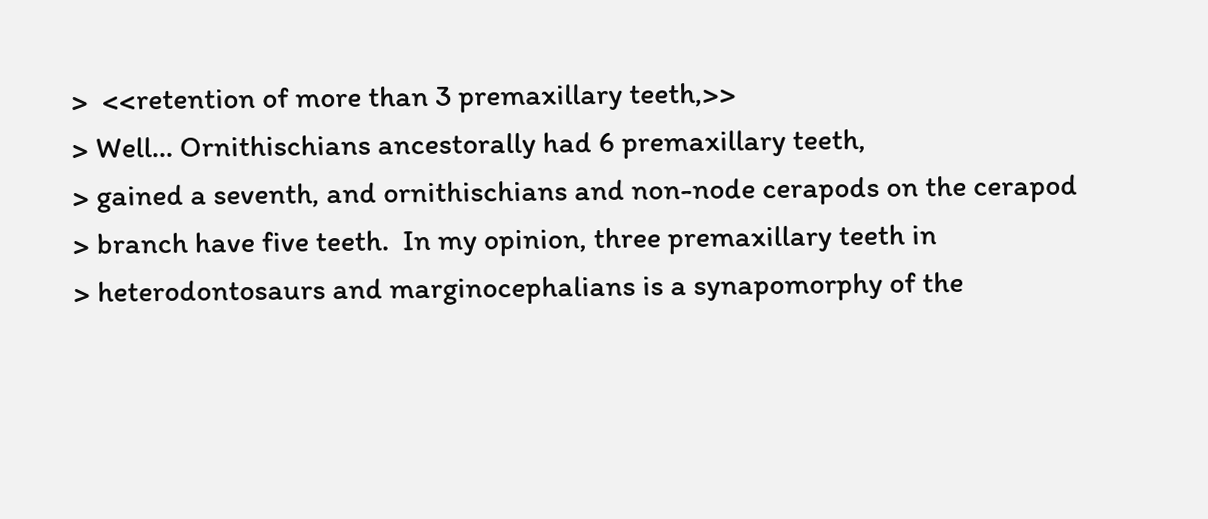>  <<retention of more than 3 premaxillary teeth,>>
> Well... Ornithischians ancestorally had 6 premaxillary teeth,
> gained a seventh, and ornithischians and non-node cerapods on the cerapod
> branch have five teeth.  In my opinion, three premaxillary teeth in
> heterodontosaurs and marginocephalians is a synapomorphy of the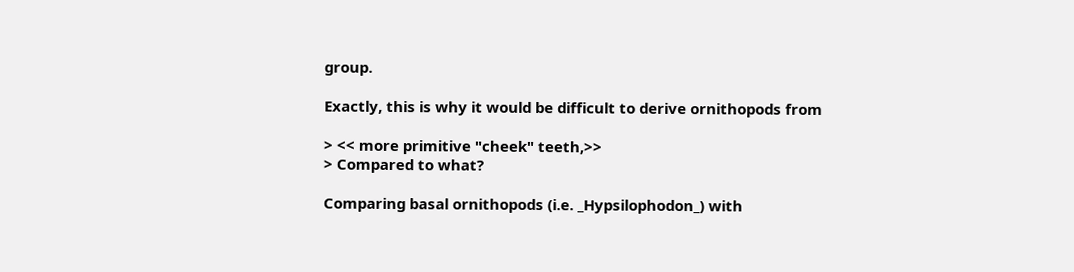group.

Exactly, this is why it would be difficult to derive ornithopods from

> << more primitive "cheek" teeth,>>
> Compared to what?

Comparing basal ornithopods (i.e. _Hypsilophodon_) with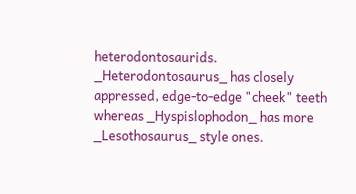heterodontosaurids.
_Heterodontosaurus_ has closely appressed, edge-to-edge "cheek" teeth
whereas _Hyspislophodon_ has more _Lesothosaurus_ style ones.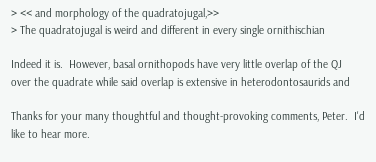> << and morphology of the quadratojugal,>>
> The quadratojugal is weird and different in every single ornithischian

Indeed it is.  However, basal ornithopods have very little overlap of the QJ
over the quadrate while said overlap is extensive in heterodontosaurids and

Thanks for your many thoughtful and thought-provoking comments, Peter.  I'd
like to hear more.